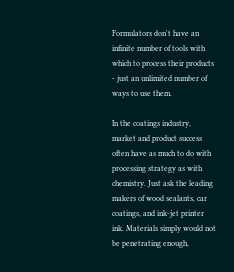Formulators don't have an infinite number of tools with which to process their products - just an unlimited number of ways to use them.

In the coatings industry, market and product success often have as much to do with processing strategy as with chemistry. Just ask the leading makers of wood sealants, car coatings, and ink-jet printer ink. Materials simply would not be penetrating enough,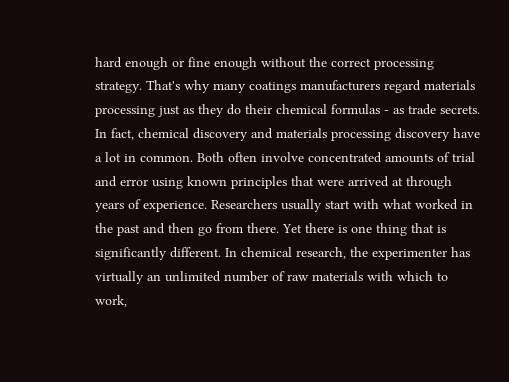hard enough or fine enough without the correct processing strategy. That's why many coatings manufacturers regard materials processing just as they do their chemical formulas - as trade secrets. In fact, chemical discovery and materials processing discovery have a lot in common. Both often involve concentrated amounts of trial and error using known principles that were arrived at through years of experience. Researchers usually start with what worked in the past and then go from there. Yet there is one thing that is significantly different. In chemical research, the experimenter has virtually an unlimited number of raw materials with which to work,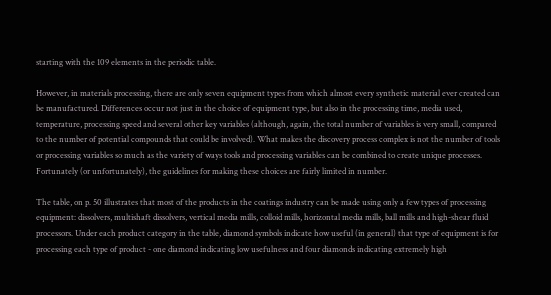starting with the 109 elements in the periodic table.

However, in materials processing, there are only seven equipment types from which almost every synthetic material ever created can be manufactured. Differences occur not just in the choice of equipment type, but also in the processing time, media used, temperature, processing speed and several other key variables (although, again, the total number of variables is very small, compared to the number of potential compounds that could be involved). What makes the discovery process complex is not the number of tools or processing variables so much as the variety of ways tools and processing variables can be combined to create unique processes. Fortunately (or unfortunately), the guidelines for making these choices are fairly limited in number.

The table, on p. 50 illustrates that most of the products in the coatings industry can be made using only a few types of processing equipment: dissolvers, multishaft dissolvers, vertical media mills, colloid mills, horizontal media mills, ball mills and high-shear fluid processors. Under each product category in the table, diamond symbols indicate how useful (in general) that type of equipment is for processing each type of product - one diamond indicating low usefulness and four diamonds indicating extremely high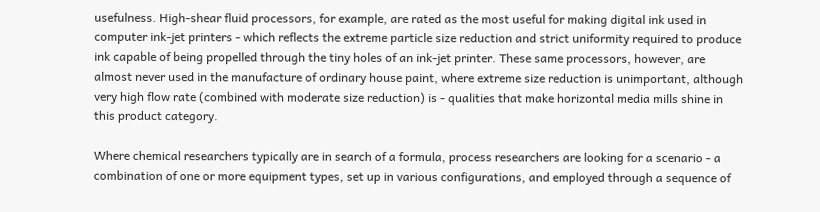usefulness. High-shear fluid processors, for example, are rated as the most useful for making digital ink used in computer ink-jet printers - which reflects the extreme particle size reduction and strict uniformity required to produce ink capable of being propelled through the tiny holes of an ink-jet printer. These same processors, however, are almost never used in the manufacture of ordinary house paint, where extreme size reduction is unimportant, although very high flow rate (combined with moderate size reduction) is - qualities that make horizontal media mills shine in this product category.

Where chemical researchers typically are in search of a formula, process researchers are looking for a scenario - a combination of one or more equipment types, set up in various configurations, and employed through a sequence of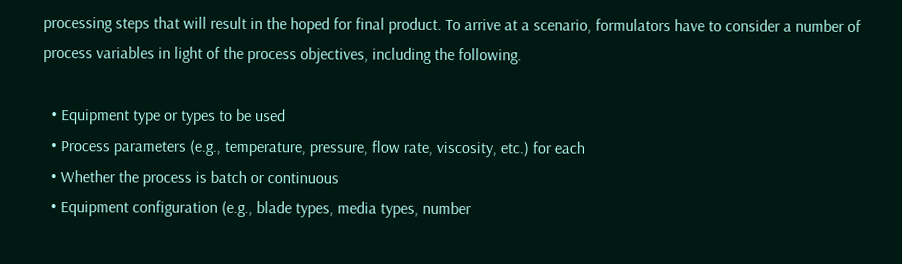processing steps that will result in the hoped for final product. To arrive at a scenario, formulators have to consider a number of process variables in light of the process objectives, including the following.

  • Equipment type or types to be used
  • Process parameters (e.g., temperature, pressure, flow rate, viscosity, etc.) for each
  • Whether the process is batch or continuous
  • Equipment configuration (e.g., blade types, media types, number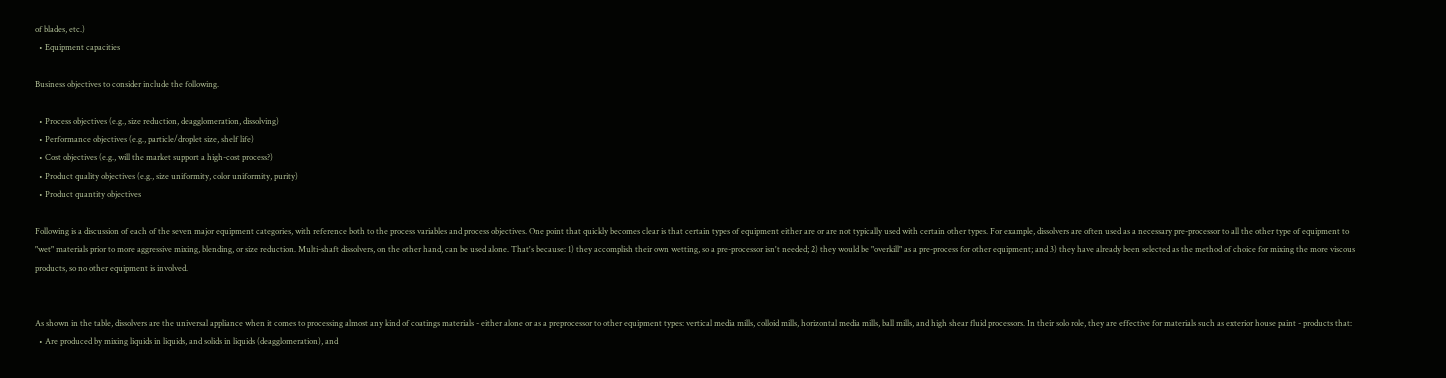of blades, etc.)
  • Equipment capacities

Business objectives to consider include the following.

  • Process objectives (e.g., size reduction, deagglomeration, dissolving)
  • Performance objectives (e.g., particle/droplet size, shelf life)
  • Cost objectives (e.g., will the market support a high-cost process?)
  • Product quality objectives (e.g., size uniformity, color uniformity, purity)
  • Product quantity objectives

Following is a discussion of each of the seven major equipment categories, with reference both to the process variables and process objectives. One point that quickly becomes clear is that certain types of equipment either are or are not typically used with certain other types. For example, dissolvers are often used as a necessary pre-processor to all the other type of equipment to "wet" materials prior to more aggressive mixing, blending, or size reduction. Multi-shaft dissolvers, on the other hand, can be used alone. That's because: 1) they accomplish their own wetting, so a pre-processor isn't needed; 2) they would be "overkill" as a pre-process for other equipment; and 3) they have already been selected as the method of choice for mixing the more viscous products, so no other equipment is involved.


As shown in the table, dissolvers are the universal appliance when it comes to processing almost any kind of coatings materials - either alone or as a preprocessor to other equipment types: vertical media mills, colloid mills, horizontal media mills, ball mills, and high shear fluid processors. In their solo role, they are effective for materials such as exterior house paint - products that:
  • Are produced by mixing liquids in liquids, and solids in liquids (deagglomeration), and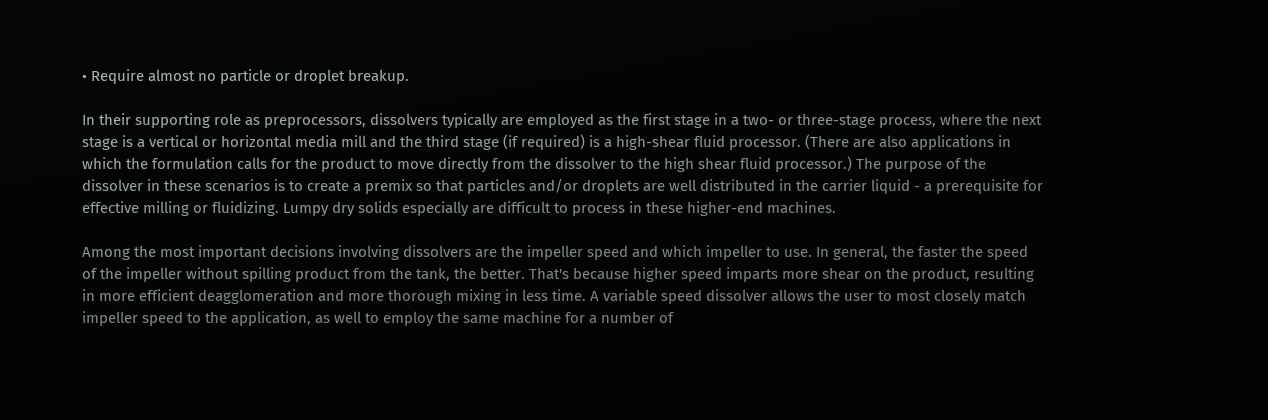• Require almost no particle or droplet breakup.

In their supporting role as preprocessors, dissolvers typically are employed as the first stage in a two- or three-stage process, where the next stage is a vertical or horizontal media mill and the third stage (if required) is a high-shear fluid processor. (There are also applications in which the formulation calls for the product to move directly from the dissolver to the high shear fluid processor.) The purpose of the dissolver in these scenarios is to create a premix so that particles and/or droplets are well distributed in the carrier liquid - a prerequisite for effective milling or fluidizing. Lumpy dry solids especially are difficult to process in these higher-end machines.

Among the most important decisions involving dissolvers are the impeller speed and which impeller to use. In general, the faster the speed of the impeller without spilling product from the tank, the better. That's because higher speed imparts more shear on the product, resulting in more efficient deagglomeration and more thorough mixing in less time. A variable speed dissolver allows the user to most closely match impeller speed to the application, as well to employ the same machine for a number of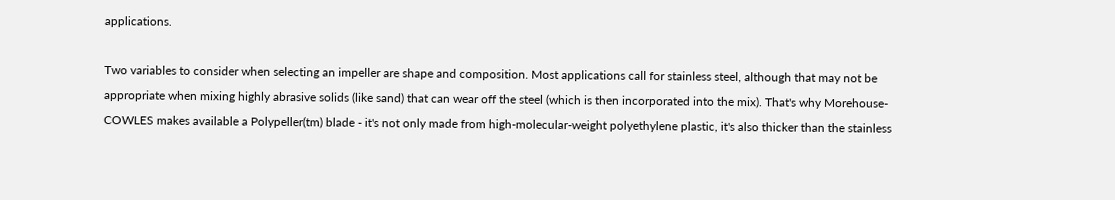applications.

Two variables to consider when selecting an impeller are shape and composition. Most applications call for stainless steel, although that may not be appropriate when mixing highly abrasive solids (like sand) that can wear off the steel (which is then incorporated into the mix). That's why Morehouse-COWLES makes available a Polypeller(tm) blade - it's not only made from high-molecular-weight polyethylene plastic, it's also thicker than the stainless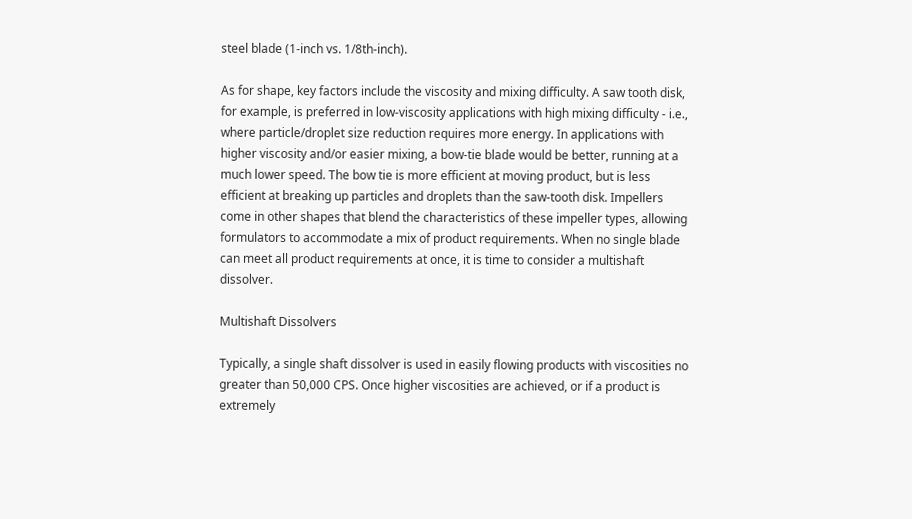steel blade (1-inch vs. 1/8th-inch).

As for shape, key factors include the viscosity and mixing difficulty. A saw tooth disk, for example, is preferred in low-viscosity applications with high mixing difficulty - i.e., where particle/droplet size reduction requires more energy. In applications with higher viscosity and/or easier mixing, a bow-tie blade would be better, running at a much lower speed. The bow tie is more efficient at moving product, but is less efficient at breaking up particles and droplets than the saw-tooth disk. Impellers come in other shapes that blend the characteristics of these impeller types, allowing formulators to accommodate a mix of product requirements. When no single blade can meet all product requirements at once, it is time to consider a multishaft dissolver.

Multishaft Dissolvers

Typically, a single shaft dissolver is used in easily flowing products with viscosities no greater than 50,000 CPS. Once higher viscosities are achieved, or if a product is extremely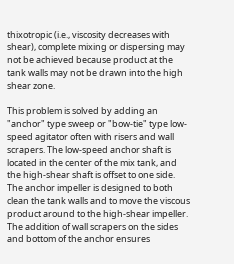thixotropic (i.e., viscosity decreases with shear), complete mixing or dispersing may not be achieved because product at the tank walls may not be drawn into the high shear zone.

This problem is solved by adding an "anchor" type sweep or "bow-tie" type low-speed agitator often with risers and wall scrapers. The low-speed anchor shaft is located in the center of the mix tank, and the high-shear shaft is offset to one side. The anchor impeller is designed to both clean the tank walls and to move the viscous product around to the high-shear impeller. The addition of wall scrapers on the sides and bottom of the anchor ensures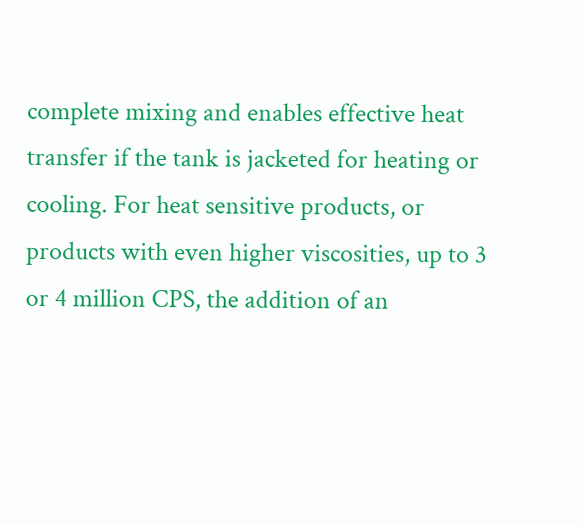complete mixing and enables effective heat transfer if the tank is jacketed for heating or cooling. For heat sensitive products, or products with even higher viscosities, up to 3 or 4 million CPS, the addition of an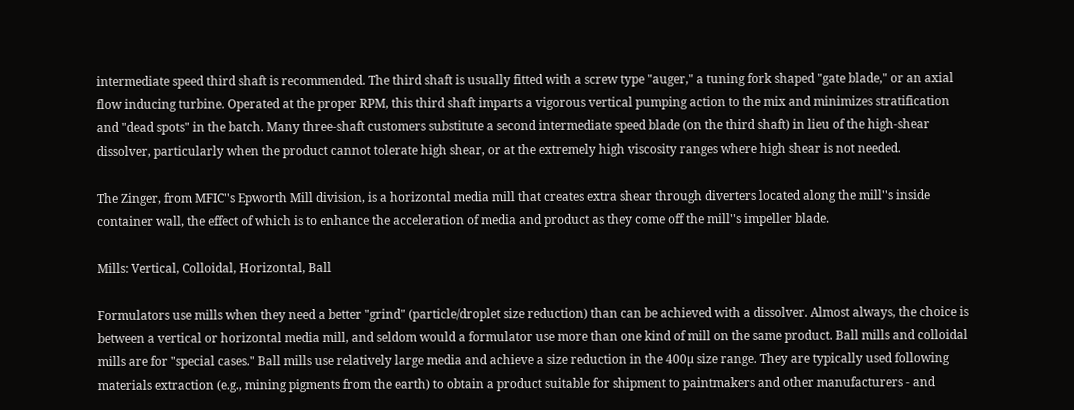intermediate speed third shaft is recommended. The third shaft is usually fitted with a screw type "auger," a tuning fork shaped "gate blade," or an axial flow inducing turbine. Operated at the proper RPM, this third shaft imparts a vigorous vertical pumping action to the mix and minimizes stratification and "dead spots" in the batch. Many three-shaft customers substitute a second intermediate speed blade (on the third shaft) in lieu of the high-shear dissolver, particularly when the product cannot tolerate high shear, or at the extremely high viscosity ranges where high shear is not needed.

The Zinger, from MFIC''s Epworth Mill division, is a horizontal media mill that creates extra shear through diverters located along the mill''s inside container wall, the effect of which is to enhance the acceleration of media and product as they come off the mill''s impeller blade.

Mills: Vertical, Colloidal, Horizontal, Ball

Formulators use mills when they need a better "grind" (particle/droplet size reduction) than can be achieved with a dissolver. Almost always, the choice is between a vertical or horizontal media mill, and seldom would a formulator use more than one kind of mill on the same product. Ball mills and colloidal mills are for "special cases." Ball mills use relatively large media and achieve a size reduction in the 400µ size range. They are typically used following materials extraction (e.g., mining pigments from the earth) to obtain a product suitable for shipment to paintmakers and other manufacturers - and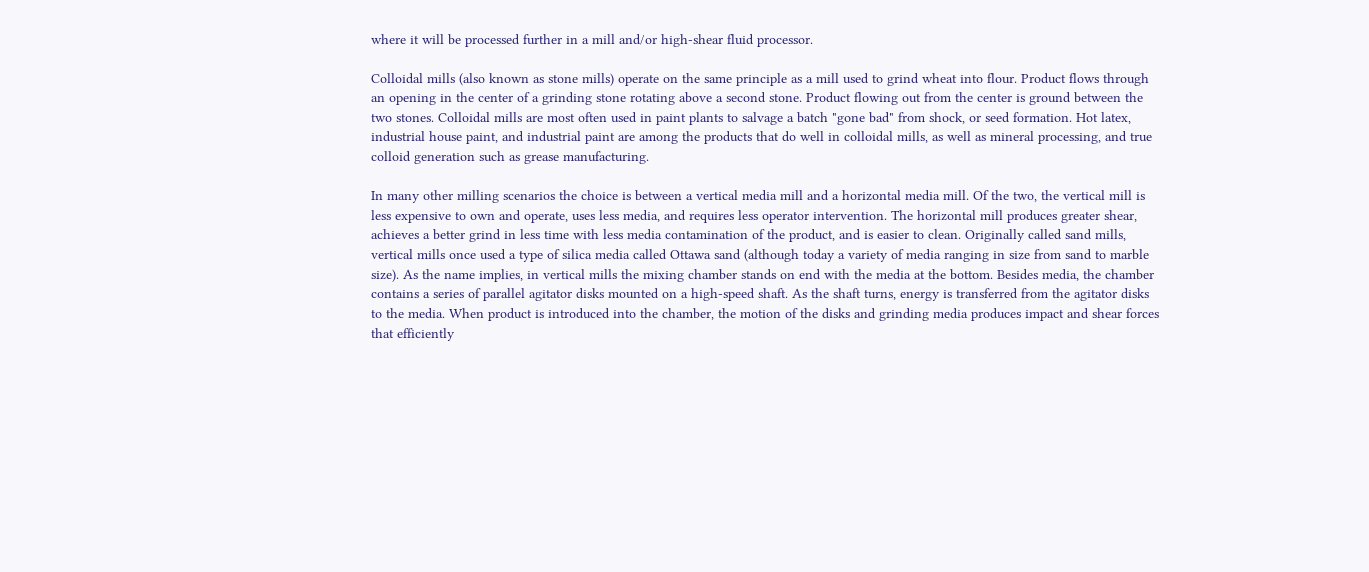where it will be processed further in a mill and/or high-shear fluid processor.

Colloidal mills (also known as stone mills) operate on the same principle as a mill used to grind wheat into flour. Product flows through an opening in the center of a grinding stone rotating above a second stone. Product flowing out from the center is ground between the two stones. Colloidal mills are most often used in paint plants to salvage a batch "gone bad" from shock, or seed formation. Hot latex, industrial house paint, and industrial paint are among the products that do well in colloidal mills, as well as mineral processing, and true colloid generation such as grease manufacturing.

In many other milling scenarios the choice is between a vertical media mill and a horizontal media mill. Of the two, the vertical mill is less expensive to own and operate, uses less media, and requires less operator intervention. The horizontal mill produces greater shear, achieves a better grind in less time with less media contamination of the product, and is easier to clean. Originally called sand mills, vertical mills once used a type of silica media called Ottawa sand (although today a variety of media ranging in size from sand to marble size). As the name implies, in vertical mills the mixing chamber stands on end with the media at the bottom. Besides media, the chamber contains a series of parallel agitator disks mounted on a high-speed shaft. As the shaft turns, energy is transferred from the agitator disks to the media. When product is introduced into the chamber, the motion of the disks and grinding media produces impact and shear forces that efficiently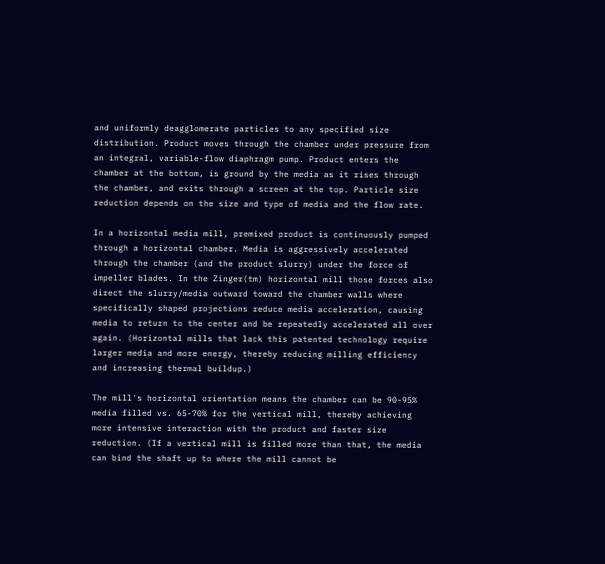and uniformly deagglomerate particles to any specified size distribution. Product moves through the chamber under pressure from an integral, variable-flow diaphragm pump. Product enters the chamber at the bottom, is ground by the media as it rises through the chamber, and exits through a screen at the top. Particle size reduction depends on the size and type of media and the flow rate.

In a horizontal media mill, premixed product is continuously pumped through a horizontal chamber. Media is aggressively accelerated through the chamber (and the product slurry) under the force of impeller blades. In the Zinger(tm) horizontal mill those forces also direct the slurry/media outward toward the chamber walls where specifically shaped projections reduce media acceleration, causing media to return to the center and be repeatedly accelerated all over again. (Horizontal mills that lack this patented technology require larger media and more energy, thereby reducing milling efficiency and increasing thermal buildup.)

The mill's horizontal orientation means the chamber can be 90-95% media filled vs. 65-70% for the vertical mill, thereby achieving more intensive interaction with the product and faster size reduction. (If a vertical mill is filled more than that, the media can bind the shaft up to where the mill cannot be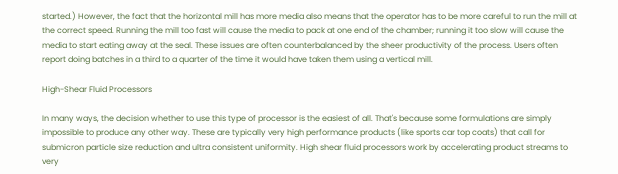started.) However, the fact that the horizontal mill has more media also means that the operator has to be more careful to run the mill at the correct speed. Running the mill too fast will cause the media to pack at one end of the chamber; running it too slow will cause the media to start eating away at the seal. These issues are often counterbalanced by the sheer productivity of the process. Users often report doing batches in a third to a quarter of the time it would have taken them using a vertical mill.

High-Shear Fluid Processors

In many ways, the decision whether to use this type of processor is the easiest of all. That's because some formulations are simply impossible to produce any other way. These are typically very high performance products (like sports car top coats) that call for submicron particle size reduction and ultra consistent uniformity. High shear fluid processors work by accelerating product streams to very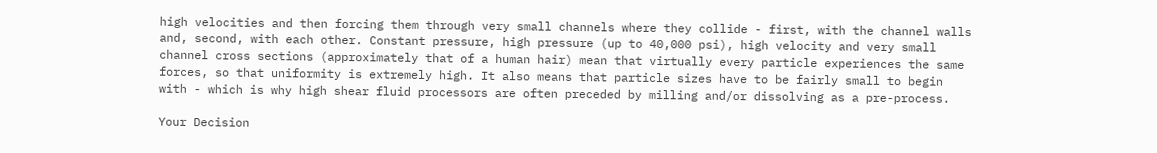high velocities and then forcing them through very small channels where they collide - first, with the channel walls and, second, with each other. Constant pressure, high pressure (up to 40,000 psi), high velocity and very small channel cross sections (approximately that of a human hair) mean that virtually every particle experiences the same forces, so that uniformity is extremely high. It also means that particle sizes have to be fairly small to begin with - which is why high shear fluid processors are often preceded by milling and/or dissolving as a pre-process.

Your Decision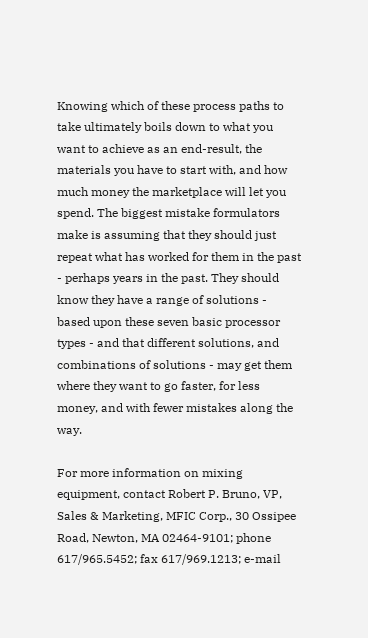Knowing which of these process paths to take ultimately boils down to what you want to achieve as an end-result, the materials you have to start with, and how much money the marketplace will let you spend. The biggest mistake formulators make is assuming that they should just repeat what has worked for them in the past - perhaps years in the past. They should know they have a range of solutions - based upon these seven basic processor types - and that different solutions, and combinations of solutions - may get them where they want to go faster, for less money, and with fewer mistakes along the way.

For more information on mixing equipment, contact Robert P. Bruno, VP, Sales & Marketing, MFIC Corp., 30 Ossipee Road, Newton, MA 02464-9101; phone 617/965.5452; fax 617/969.1213; e-mail